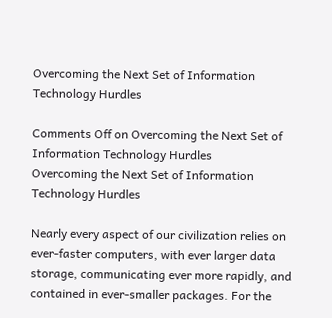Overcoming the Next Set of Information Technology Hurdles

Comments Off on Overcoming the Next Set of Information Technology Hurdles
Overcoming the Next Set of Information Technology Hurdles

Nearly every aspect of our civilization relies on ever-faster computers, with ever larger data storage, communicating ever more rapidly, and contained in ever-smaller packages. For the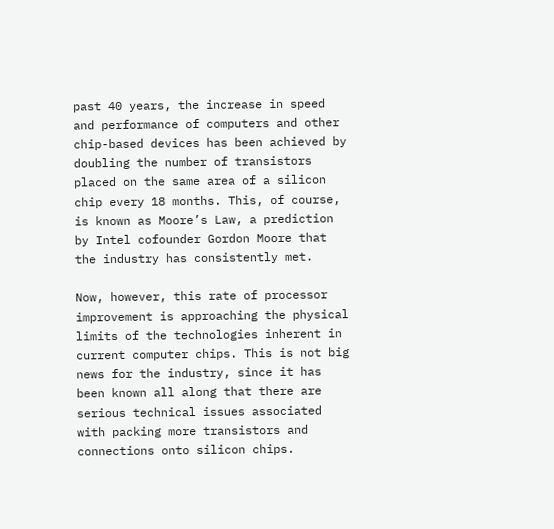past 40 years, the increase in speed and performance of computers and other chip-based devices has been achieved by doubling the number of transistors placed on the same area of a silicon chip every 18 months. This, of course, is known as Moore’s Law, a prediction by Intel cofounder Gordon Moore that the industry has consistently met.

Now, however, this rate of processor improvement is approaching the physical limits of the technologies inherent in current computer chips. This is not big news for the industry, since it has been known all along that there are serious technical issues associated with packing more transistors and connections onto silicon chips.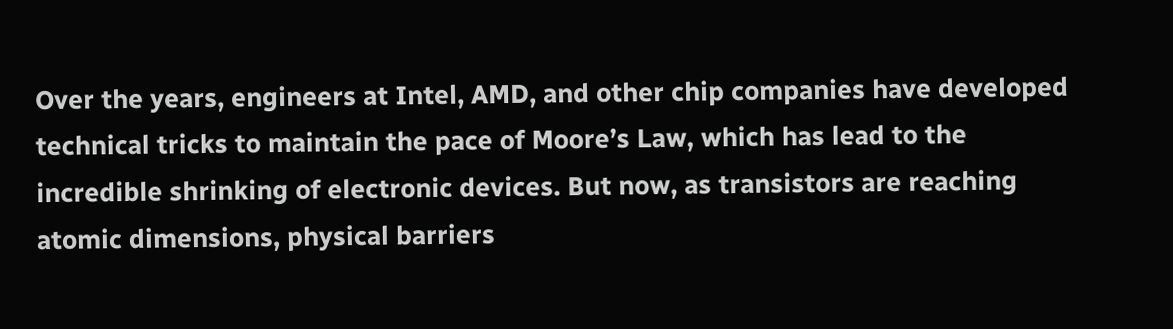Over the years, engineers at Intel, AMD, and other chip companies have developed technical tricks to maintain the pace of Moore’s Law, which has lead to the incredible shrinking of electronic devices. But now, as transistors are reaching atomic dimensions, physical barriers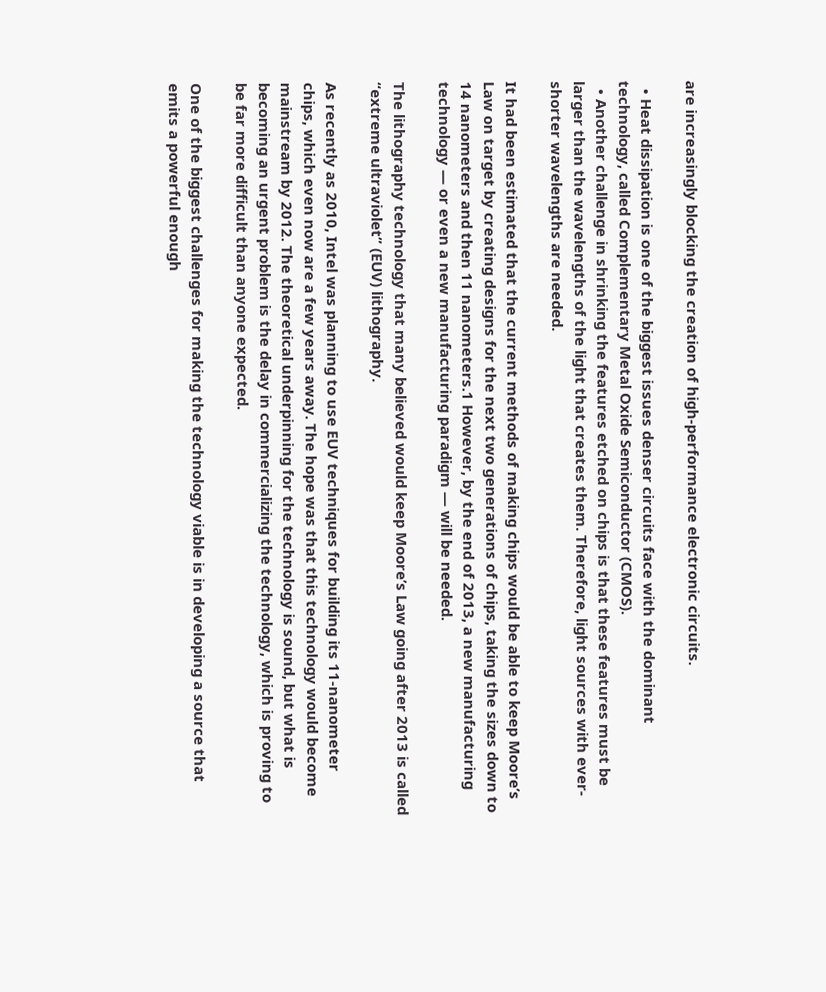are increasingly blocking the creation of high-performance electronic circuits.

  • Heat dissipation is one of the biggest issues denser circuits face with the dominant technology, called Complementary Metal Oxide Semiconductor (CMOS).
  • Another challenge in shrinking the features etched on chips is that these features must be larger than the wavelengths of the light that creates them. Therefore, light sources with ever-shorter wavelengths are needed.

It had been estimated that the current methods of making chips would be able to keep Moore’s Law on target by creating designs for the next two generations of chips, taking the sizes down to 14 nanometers and then 11 nanometers.1 However, by the end of 2013, a new manufacturing technology — or even a new manufacturing paradigm — will be needed.

The lithography technology that many believed would keep Moore’s Law going after 2013 is called “extreme ultraviolet” (EUV) lithography.

As recently as 2010, Intel was planning to use EUV techniques for building its 11-nanometer chips, which even now are a few years away. The hope was that this technology would become mainstream by 2012. The theoretical underpinning for the technology is sound, but what is becoming an urgent problem is the delay in commercializing the technology, which is proving to be far more difficult than anyone expected.

One of the biggest challenges for making the technology viable is in developing a source that emits a powerful enough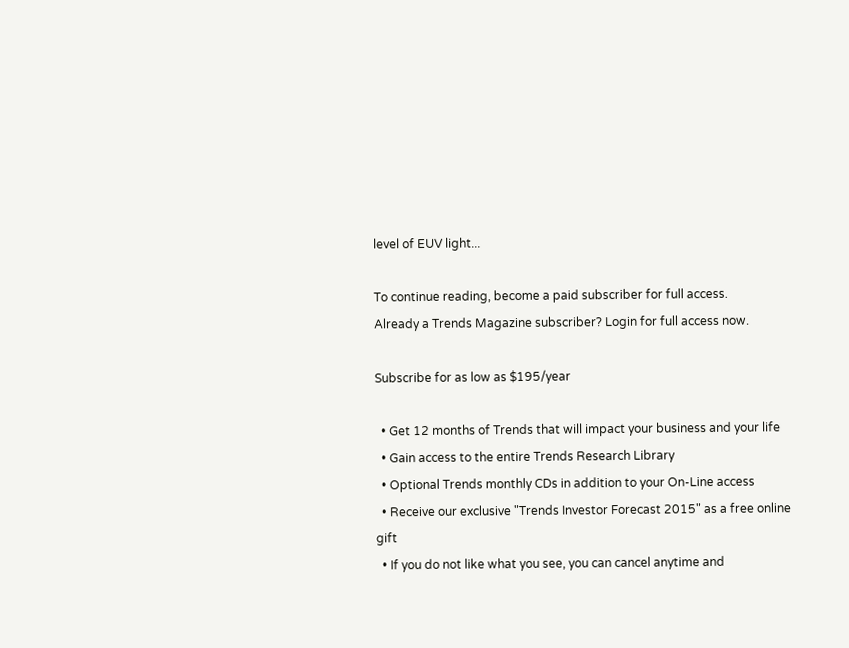level of EUV light...

To continue reading, become a paid subscriber for full access.
Already a Trends Magazine subscriber? Login for full access now.

Subscribe for as low as $195/year

  • Get 12 months of Trends that will impact your business and your life
  • Gain access to the entire Trends Research Library
  • Optional Trends monthly CDs in addition to your On-Line access
  • Receive our exclusive "Trends Investor Forecast 2015" as a free online gift
  • If you do not like what you see, you can cancel anytime and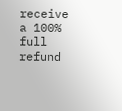receive a 100% full refund